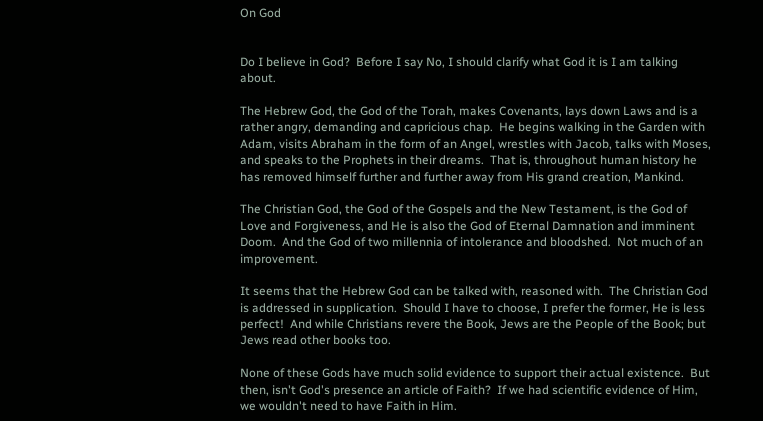On God


Do I believe in God?  Before I say No, I should clarify what God it is I am talking about.

The Hebrew God, the God of the Torah, makes Covenants, lays down Laws and is a rather angry, demanding and capricious chap.  He begins walking in the Garden with Adam, visits Abraham in the form of an Angel, wrestles with Jacob, talks with Moses, and speaks to the Prophets in their dreams.  That is, throughout human history he has removed himself further and further away from His grand creation, Mankind.

The Christian God, the God of the Gospels and the New Testament, is the God of Love and Forgiveness, and He is also the God of Eternal Damnation and imminent Doom.  And the God of two millennia of intolerance and bloodshed.  Not much of an improvement.

It seems that the Hebrew God can be talked with, reasoned with.  The Christian God is addressed in supplication.  Should I have to choose, I prefer the former, He is less perfect!  And while Christians revere the Book, Jews are the People of the Book; but Jews read other books too.

None of these Gods have much solid evidence to support their actual existence.  But then, isn't God's presence an article of Faith?  If we had scientific evidence of Him, we wouldn't need to have Faith in Him.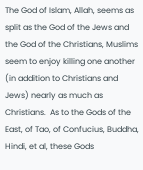The God of Islam, Allah, seems as split as the God of the Jews and the God of the Christians, Muslims seem to enjoy killing one another (in addition to Christians and Jews) nearly as much as Christians.  As to the Gods of the East, of Tao, of Confucius, Buddha, Hindi, et al, these Gods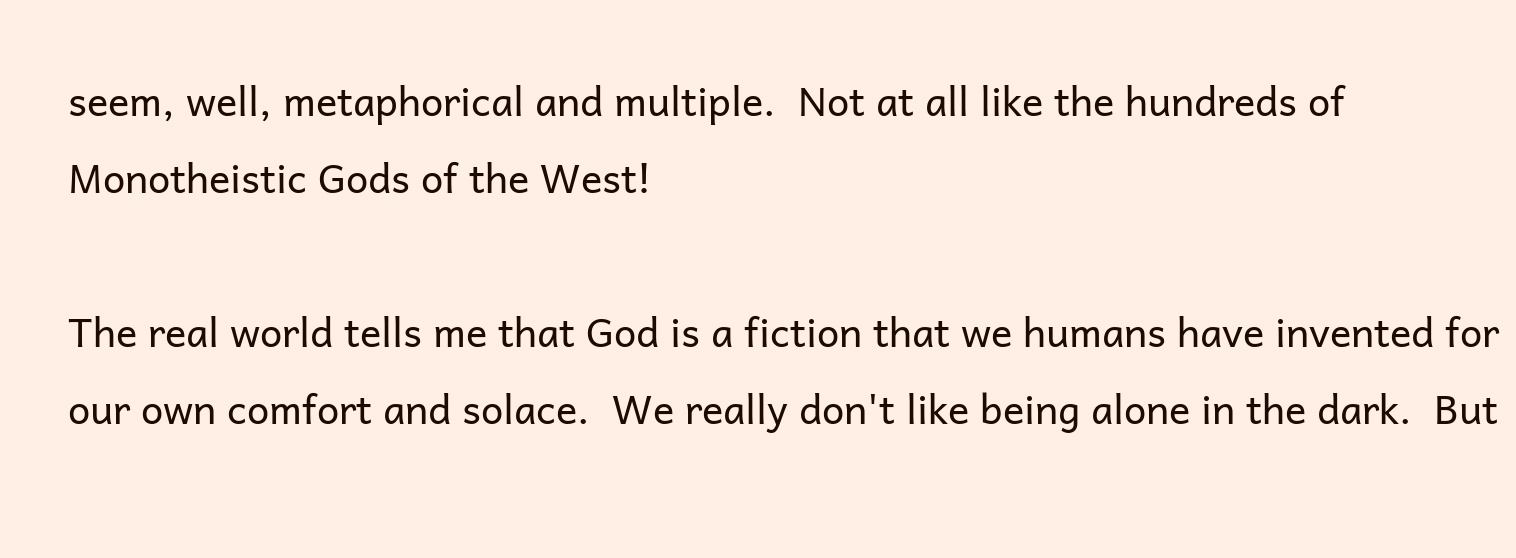seem, well, metaphorical and multiple.  Not at all like the hundreds of Monotheistic Gods of the West!

The real world tells me that God is a fiction that we humans have invented for our own comfort and solace.  We really don't like being alone in the dark.  But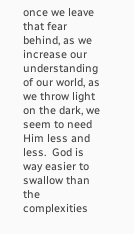once we leave that fear behind, as we increase our understanding of our world, as we throw light on the dark, we seem to need Him less and less.  God is way easier to swallow than the complexities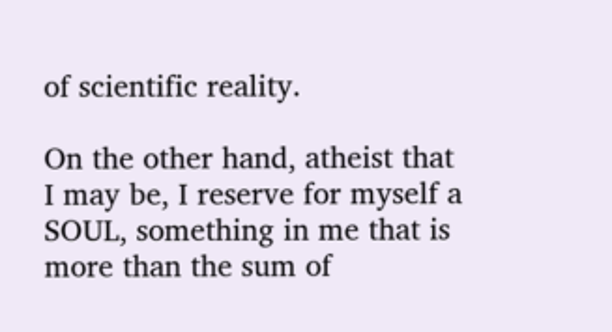of scientific reality.

On the other hand, atheist that I may be, I reserve for myself a SOUL, something in me that is more than the sum of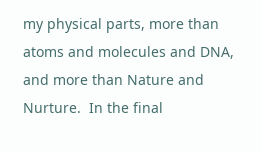my physical parts, more than atoms and molecules and DNA, and more than Nature and Nurture.  In the final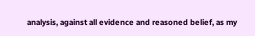analysis, against all evidence and reasoned belief, as my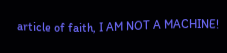article of faith, I AM NOT A MACHINE!